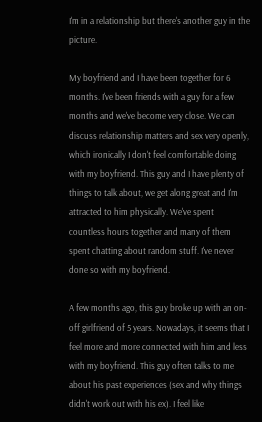I'm in a relationship but there's another guy in the picture.

My boyfriend and I have been together for 6 months. I've been friends with a guy for a few months and we've become very close. We can discuss relationship matters and sex very openly, which ironically I don't feel comfortable doing with my boyfriend. This guy and I have plenty of things to talk about, we get along great and I'm attracted to him physically. We've spent countless hours together and many of them spent chatting about random stuff. I've never done so with my boyfriend.

A few months ago, this guy broke up with an on-off girlfriend of 5 years. Nowadays, it seems that I feel more and more connected with him and less with my boyfriend. This guy often talks to me about his past experiences (sex and why things didn't work out with his ex). I feel like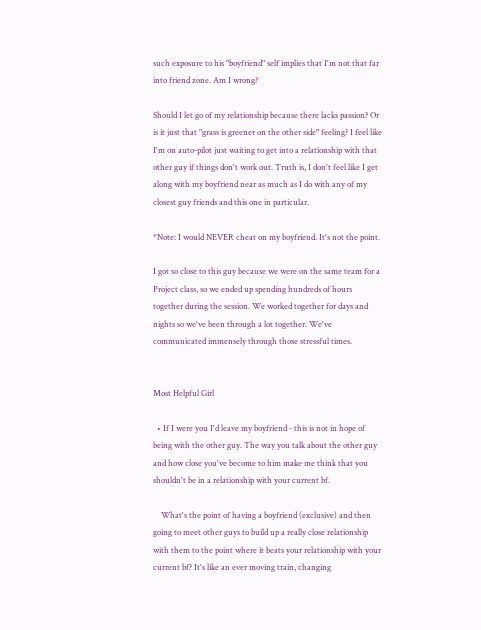such exposure to his "boyfriend" self implies that I'm not that far into friend zone. Am I wrong?

Should I let go of my relationship because there lacks passion? Or is it just that "grass is greener on the other side" feeling? I feel like I'm on auto-pilot just waiting to get into a relationship with that other guy if things don't work out. Truth is, I don't feel like I get along with my boyfriend near as much as I do with any of my closest guy friends and this one in particular.

*Note: I would NEVER cheat on my boyfriend. It's not the point.

I got so close to this guy because we were on the same team for a Project class, so we ended up spending hundreds of hours together during the session. We worked together for days and nights so we've been through a lot together. We've communicated immensely through those stressful times.


Most Helpful Girl

  • If I were you I'd leave my boyfriend - this is not in hope of being with the other guy. The way you talk about the other guy and how close you've become to him make me think that you shouldn't be in a relationship with your current bf.

    What's the point of having a boyfriend (exclusive) and then going to meet other guys to build up a really close relationship with them to the point where it beats your relationship with your current bf? It's like an ever moving train, changing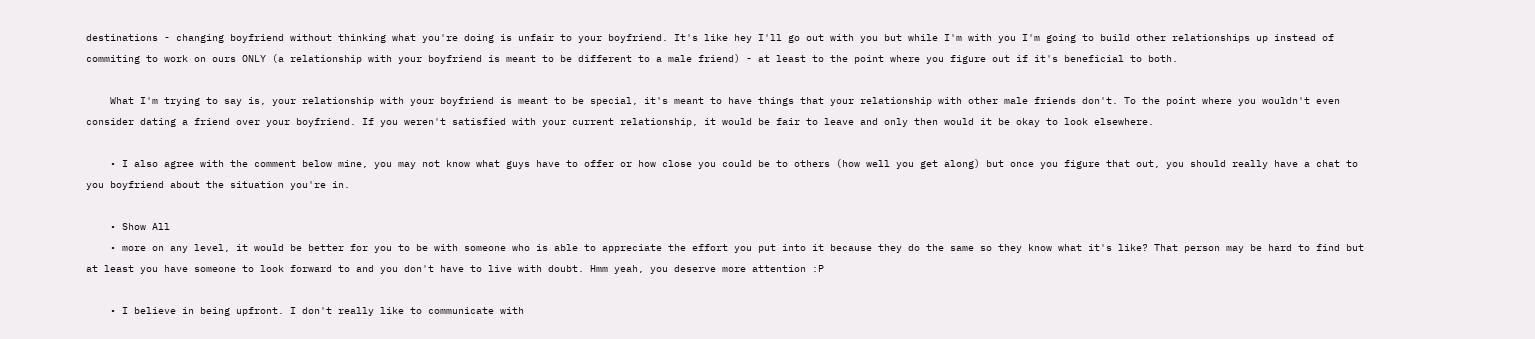destinations - changing boyfriend without thinking what you're doing is unfair to your boyfriend. It's like hey I'll go out with you but while I'm with you I'm going to build other relationships up instead of commiting to work on ours ONLY (a relationship with your boyfriend is meant to be different to a male friend) - at least to the point where you figure out if it's beneficial to both.

    What I'm trying to say is, your relationship with your boyfriend is meant to be special, it's meant to have things that your relationship with other male friends don't. To the point where you wouldn't even consider dating a friend over your boyfriend. If you weren't satisfied with your current relationship, it would be fair to leave and only then would it be okay to look elsewhere.

    • I also agree with the comment below mine, you may not know what guys have to offer or how close you could be to others (how well you get along) but once you figure that out, you should really have a chat to you boyfriend about the situation you're in.

    • Show All
    • more on any level, it would be better for you to be with someone who is able to appreciate the effort you put into it because they do the same so they know what it's like? That person may be hard to find but at least you have someone to look forward to and you don't have to live with doubt. Hmm yeah, you deserve more attention :P

    • I believe in being upfront. I don't really like to communicate with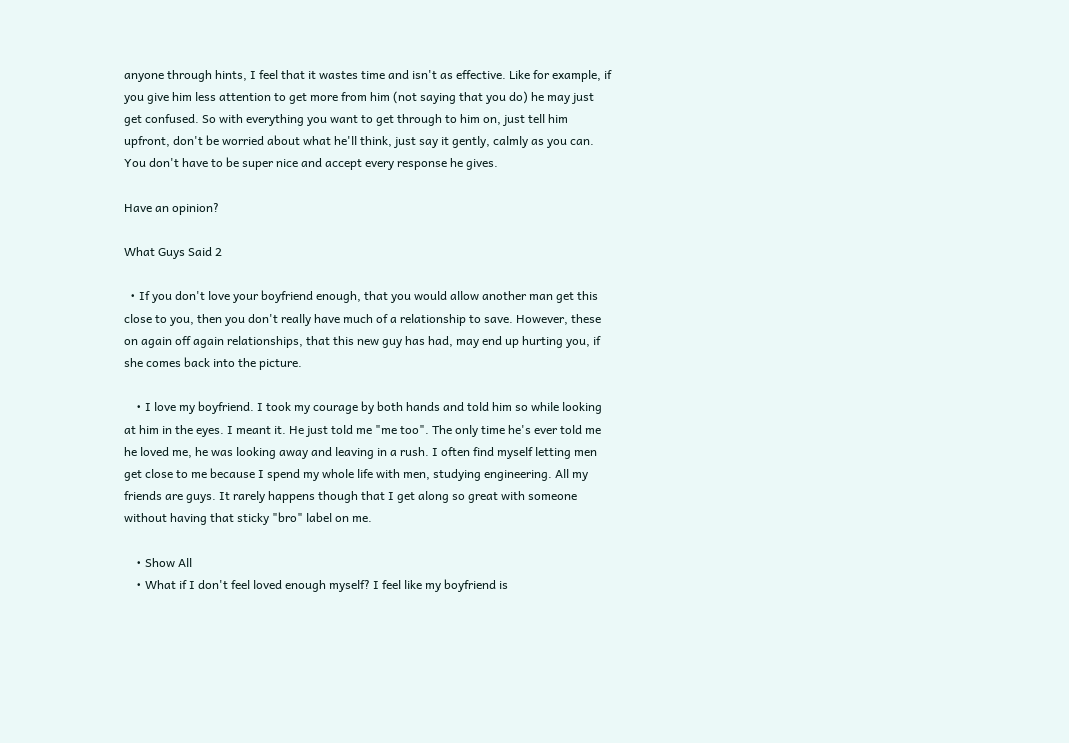anyone through hints, I feel that it wastes time and isn't as effective. Like for example, if you give him less attention to get more from him (not saying that you do) he may just get confused. So with everything you want to get through to him on, just tell him upfront, don't be worried about what he'll think, just say it gently, calmly as you can. You don't have to be super nice and accept every response he gives.

Have an opinion?

What Guys Said 2

  • If you don't love your boyfriend enough, that you would allow another man get this close to you, then you don't really have much of a relationship to save. However, these on again off again relationships, that this new guy has had, may end up hurting you, if she comes back into the picture.

    • I love my boyfriend. I took my courage by both hands and told him so while looking at him in the eyes. I meant it. He just told me "me too". The only time he's ever told me he loved me, he was looking away and leaving in a rush. I often find myself letting men get close to me because I spend my whole life with men, studying engineering. All my friends are guys. It rarely happens though that I get along so great with someone without having that sticky "bro" label on me.

    • Show All
    • What if I don't feel loved enough myself? I feel like my boyfriend is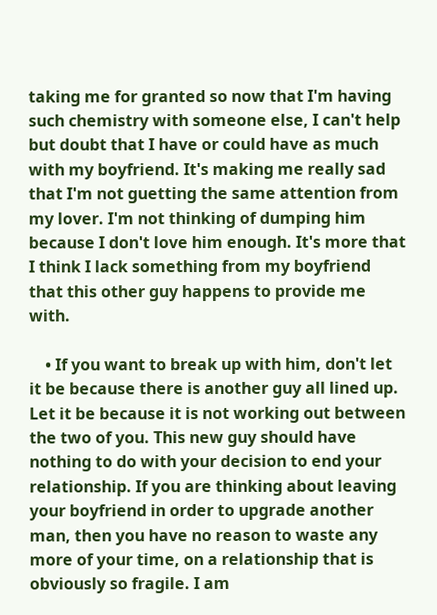taking me for granted so now that I'm having such chemistry with someone else, I can't help but doubt that I have or could have as much with my boyfriend. It's making me really sad that I'm not guetting the same attention from my lover. I'm not thinking of dumping him because I don't love him enough. It's more that I think I lack something from my boyfriend that this other guy happens to provide me with.

    • If you want to break up with him, don't let it be because there is another guy all lined up. Let it be because it is not working out between the two of you. This new guy should have nothing to do with your decision to end your relationship. If you are thinking about leaving your boyfriend in order to upgrade another man, then you have no reason to waste any more of your time, on a relationship that is obviously so fragile. I am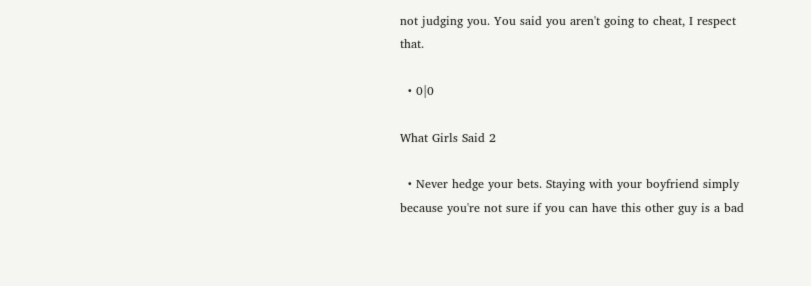not judging you. You said you aren't going to cheat, I respect that.

  • 0|0

What Girls Said 2

  • Never hedge your bets. Staying with your boyfriend simply because you're not sure if you can have this other guy is a bad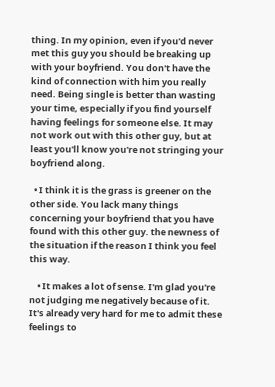thing. In my opinion, even if you'd never met this guy you should be breaking up with your boyfriend. You don't have the kind of connection with him you really need. Being single is better than wasting your time, especially if you find yourself having feelings for someone else. It may not work out with this other guy, but at least you'll know you're not stringing your boyfriend along.

  • I think it is the grass is greener on the other side. You lack many things concerning your boyfriend that you have found with this other guy. the newness of the situation if the reason I think you feel this way.

    • It makes a lot of sense. I'm glad you're not judging me negatively because of it. It's already very hard for me to admit these feelings to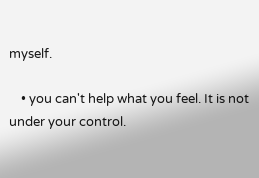myself.

    • you can't help what you feel. It is not under your control.